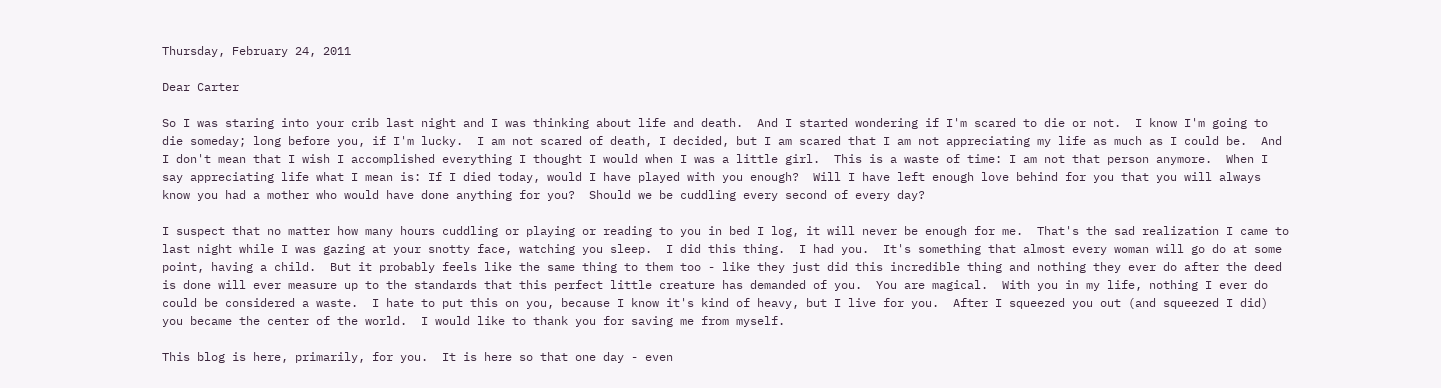Thursday, February 24, 2011

Dear Carter

So I was staring into your crib last night and I was thinking about life and death.  And I started wondering if I'm scared to die or not.  I know I'm going to die someday; long before you, if I'm lucky.  I am not scared of death, I decided, but I am scared that I am not appreciating my life as much as I could be.  And I don't mean that I wish I accomplished everything I thought I would when I was a little girl.  This is a waste of time: I am not that person anymore.  When I say appreciating life what I mean is: If I died today, would I have played with you enough?  Will I have left enough love behind for you that you will always know you had a mother who would have done anything for you?  Should we be cuddling every second of every day?

I suspect that no matter how many hours cuddling or playing or reading to you in bed I log, it will never be enough for me.  That's the sad realization I came to last night while I was gazing at your snotty face, watching you sleep.  I did this thing.  I had you.  It's something that almost every woman will go do at some point, having a child.  But it probably feels like the same thing to them too - like they just did this incredible thing and nothing they ever do after the deed is done will ever measure up to the standards that this perfect little creature has demanded of you.  You are magical.  With you in my life, nothing I ever do could be considered a waste.  I hate to put this on you, because I know it's kind of heavy, but I live for you.  After I squeezed you out (and squeezed I did) you became the center of the world.  I would like to thank you for saving me from myself.

This blog is here, primarily, for you.  It is here so that one day - even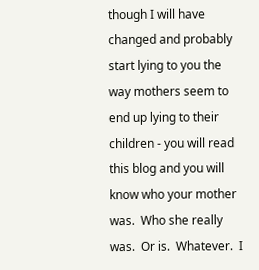though I will have changed and probably start lying to you the way mothers seem to end up lying to their children - you will read this blog and you will know who your mother was.  Who she really was.  Or is.  Whatever.  I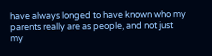have always longed to have known who my parents really are as people, and not just my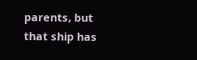parents, but that ship has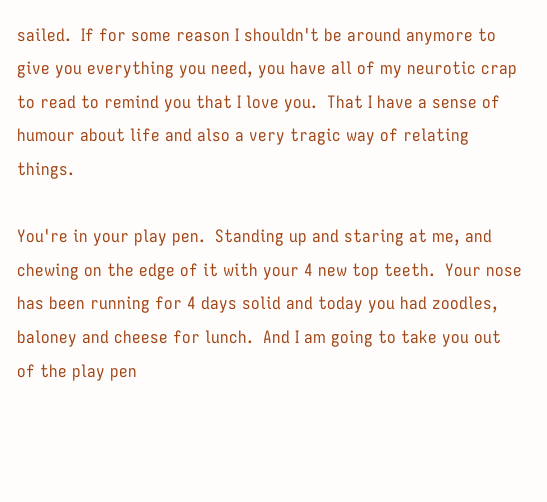sailed.  If for some reason I shouldn't be around anymore to give you everything you need, you have all of my neurotic crap to read to remind you that I love you.  That I have a sense of humour about life and also a very tragic way of relating things.

You're in your play pen.  Standing up and staring at me, and chewing on the edge of it with your 4 new top teeth.  Your nose has been running for 4 days solid and today you had zoodles, baloney and cheese for lunch.  And I am going to take you out of the play pen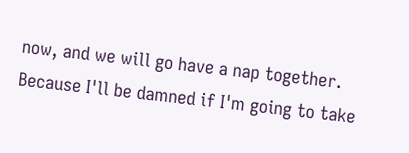now, and we will go have a nap together.  Because I'll be damned if I'm going to take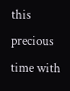this precious time with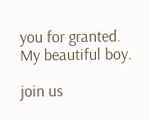you for granted.  My beautiful boy.

join us